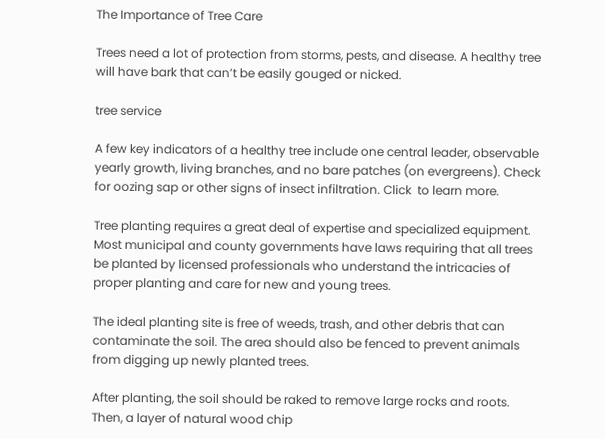The Importance of Tree Care

Trees need a lot of protection from storms, pests, and disease. A healthy tree will have bark that can’t be easily gouged or nicked.

tree service

A few key indicators of a healthy tree include one central leader, observable yearly growth, living branches, and no bare patches (on evergreens). Check for oozing sap or other signs of insect infiltration. Click  to learn more.

Tree planting requires a great deal of expertise and specialized equipment. Most municipal and county governments have laws requiring that all trees be planted by licensed professionals who understand the intricacies of proper planting and care for new and young trees.

The ideal planting site is free of weeds, trash, and other debris that can contaminate the soil. The area should also be fenced to prevent animals from digging up newly planted trees.

After planting, the soil should be raked to remove large rocks and roots. Then, a layer of natural wood chip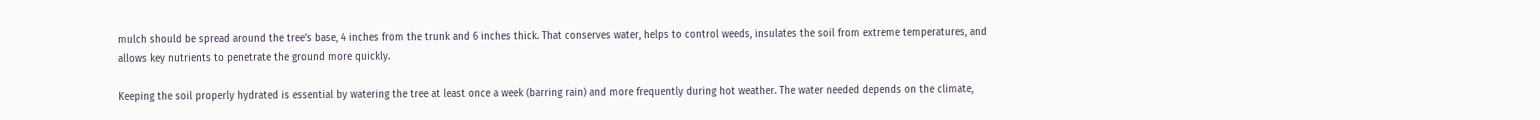mulch should be spread around the tree’s base, 4 inches from the trunk and 6 inches thick. That conserves water, helps to control weeds, insulates the soil from extreme temperatures, and allows key nutrients to penetrate the ground more quickly.

Keeping the soil properly hydrated is essential by watering the tree at least once a week (barring rain) and more frequently during hot weather. The water needed depends on the climate,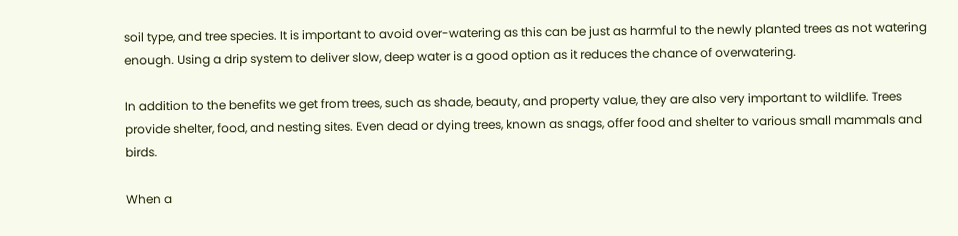soil type, and tree species. It is important to avoid over-watering as this can be just as harmful to the newly planted trees as not watering enough. Using a drip system to deliver slow, deep water is a good option as it reduces the chance of overwatering.

In addition to the benefits we get from trees, such as shade, beauty, and property value, they are also very important to wildlife. Trees provide shelter, food, and nesting sites. Even dead or dying trees, known as snags, offer food and shelter to various small mammals and birds.

When a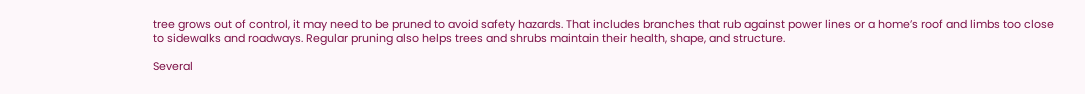tree grows out of control, it may need to be pruned to avoid safety hazards. That includes branches that rub against power lines or a home’s roof and limbs too close to sidewalks and roadways. Regular pruning also helps trees and shrubs maintain their health, shape, and structure.

Several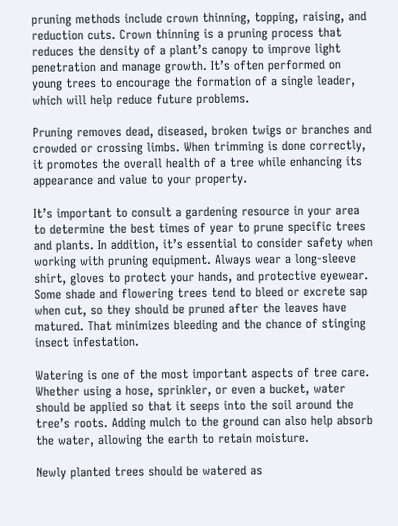pruning methods include crown thinning, topping, raising, and reduction cuts. Crown thinning is a pruning process that reduces the density of a plant’s canopy to improve light penetration and manage growth. It’s often performed on young trees to encourage the formation of a single leader, which will help reduce future problems.

Pruning removes dead, diseased, broken twigs or branches and crowded or crossing limbs. When trimming is done correctly, it promotes the overall health of a tree while enhancing its appearance and value to your property.

It’s important to consult a gardening resource in your area to determine the best times of year to prune specific trees and plants. In addition, it’s essential to consider safety when working with pruning equipment. Always wear a long-sleeve shirt, gloves to protect your hands, and protective eyewear. Some shade and flowering trees tend to bleed or excrete sap when cut, so they should be pruned after the leaves have matured. That minimizes bleeding and the chance of stinging insect infestation.

Watering is one of the most important aspects of tree care. Whether using a hose, sprinkler, or even a bucket, water should be applied so that it seeps into the soil around the tree’s roots. Adding mulch to the ground can also help absorb the water, allowing the earth to retain moisture.

Newly planted trees should be watered as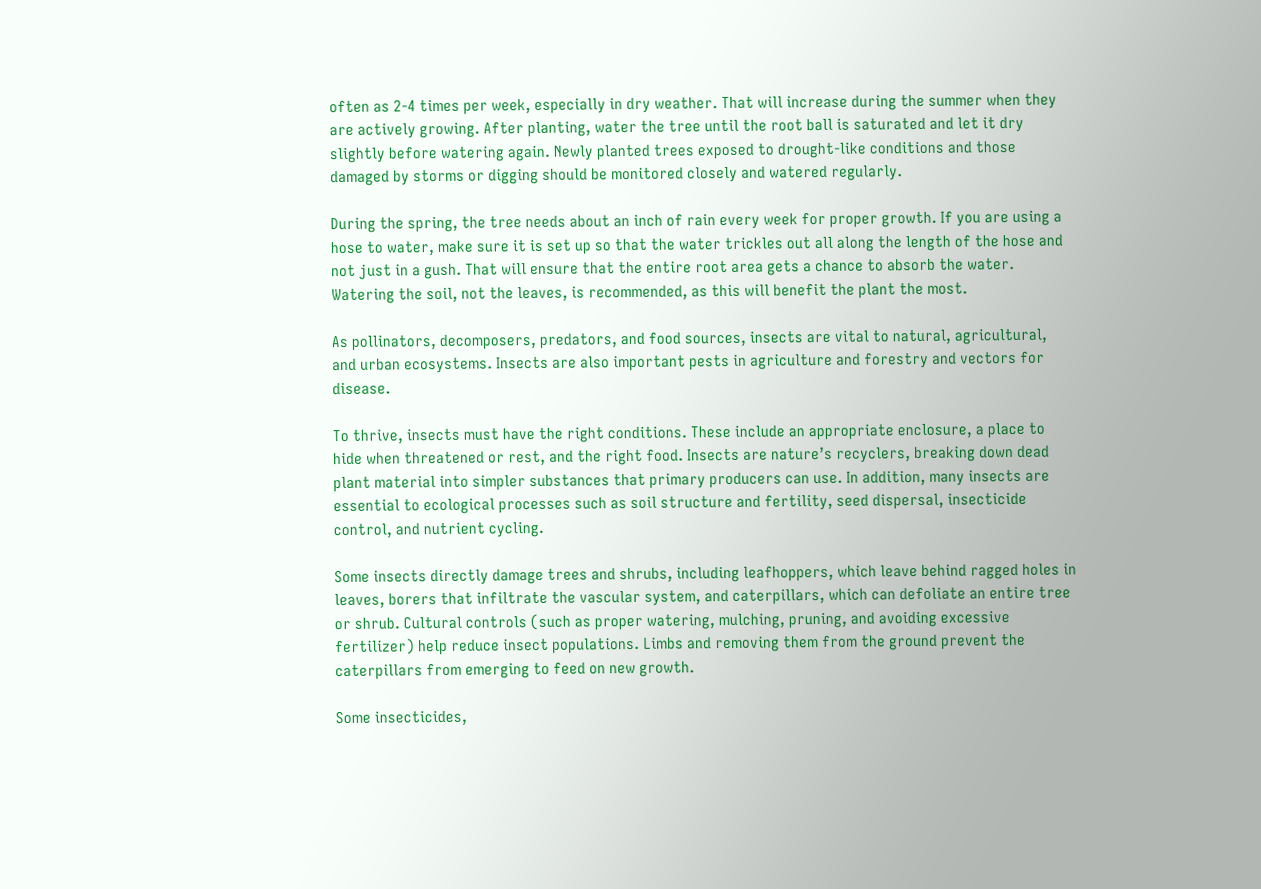often as 2-4 times per week, especially in dry weather. That will increase during the summer when they are actively growing. After planting, water the tree until the root ball is saturated and let it dry slightly before watering again. Newly planted trees exposed to drought-like conditions and those damaged by storms or digging should be monitored closely and watered regularly.

During the spring, the tree needs about an inch of rain every week for proper growth. If you are using a hose to water, make sure it is set up so that the water trickles out all along the length of the hose and not just in a gush. That will ensure that the entire root area gets a chance to absorb the water. Watering the soil, not the leaves, is recommended, as this will benefit the plant the most.

As pollinators, decomposers, predators, and food sources, insects are vital to natural, agricultural, and urban ecosystems. Insects are also important pests in agriculture and forestry and vectors for disease.

To thrive, insects must have the right conditions. These include an appropriate enclosure, a place to hide when threatened or rest, and the right food. Insects are nature’s recyclers, breaking down dead plant material into simpler substances that primary producers can use. In addition, many insects are essential to ecological processes such as soil structure and fertility, seed dispersal, insecticide control, and nutrient cycling.

Some insects directly damage trees and shrubs, including leafhoppers, which leave behind ragged holes in leaves, borers that infiltrate the vascular system, and caterpillars, which can defoliate an entire tree or shrub. Cultural controls (such as proper watering, mulching, pruning, and avoiding excessive fertilizer) help reduce insect populations. Limbs and removing them from the ground prevent the caterpillars from emerging to feed on new growth.

Some insecticides,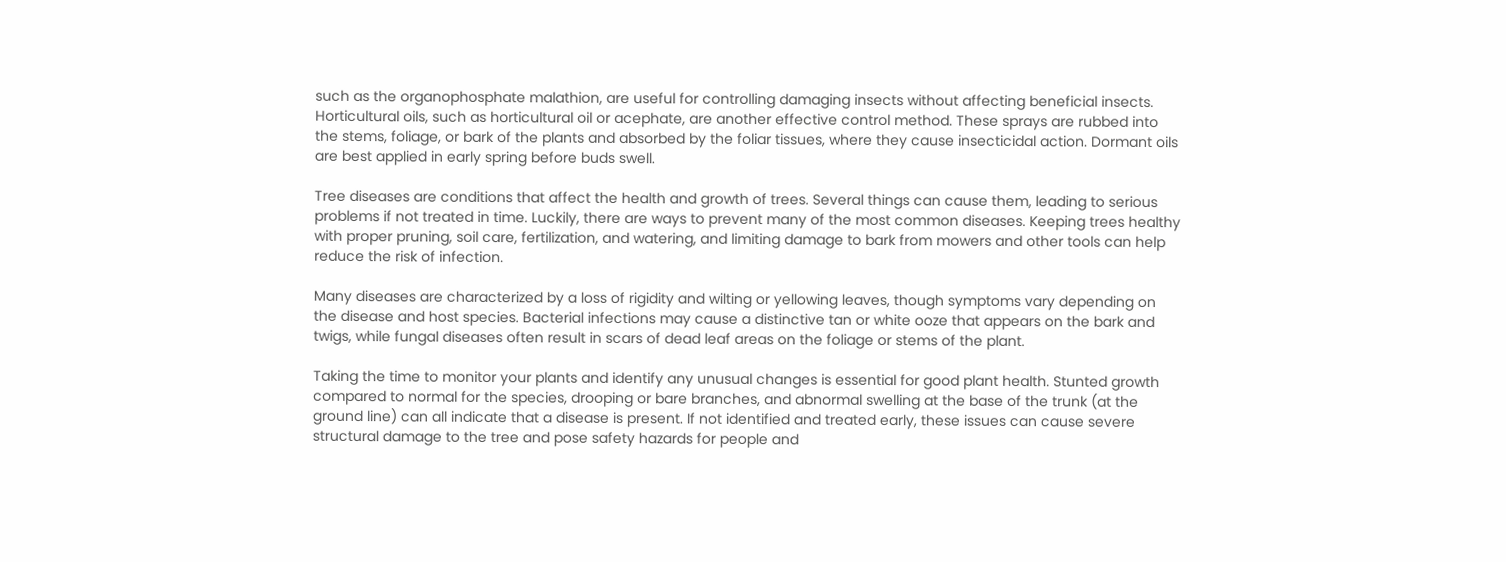such as the organophosphate malathion, are useful for controlling damaging insects without affecting beneficial insects. Horticultural oils, such as horticultural oil or acephate, are another effective control method. These sprays are rubbed into the stems, foliage, or bark of the plants and absorbed by the foliar tissues, where they cause insecticidal action. Dormant oils are best applied in early spring before buds swell.

Tree diseases are conditions that affect the health and growth of trees. Several things can cause them, leading to serious problems if not treated in time. Luckily, there are ways to prevent many of the most common diseases. Keeping trees healthy with proper pruning, soil care, fertilization, and watering, and limiting damage to bark from mowers and other tools can help reduce the risk of infection.

Many diseases are characterized by a loss of rigidity and wilting or yellowing leaves, though symptoms vary depending on the disease and host species. Bacterial infections may cause a distinctive tan or white ooze that appears on the bark and twigs, while fungal diseases often result in scars of dead leaf areas on the foliage or stems of the plant.

Taking the time to monitor your plants and identify any unusual changes is essential for good plant health. Stunted growth compared to normal for the species, drooping or bare branches, and abnormal swelling at the base of the trunk (at the ground line) can all indicate that a disease is present. If not identified and treated early, these issues can cause severe structural damage to the tree and pose safety hazards for people and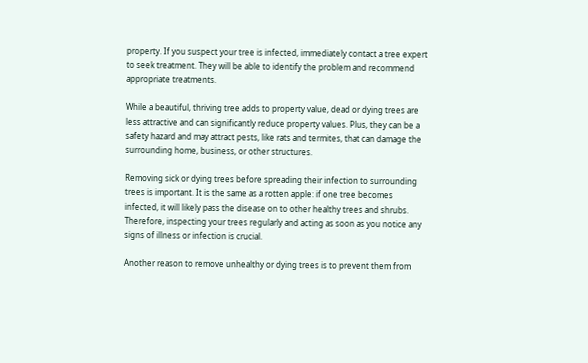property. If you suspect your tree is infected, immediately contact a tree expert to seek treatment. They will be able to identify the problem and recommend appropriate treatments.

While a beautiful, thriving tree adds to property value, dead or dying trees are less attractive and can significantly reduce property values. Plus, they can be a safety hazard and may attract pests, like rats and termites, that can damage the surrounding home, business, or other structures.

Removing sick or dying trees before spreading their infection to surrounding trees is important. It is the same as a rotten apple: if one tree becomes infected, it will likely pass the disease on to other healthy trees and shrubs. Therefore, inspecting your trees regularly and acting as soon as you notice any signs of illness or infection is crucial.

Another reason to remove unhealthy or dying trees is to prevent them from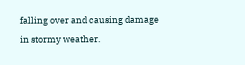falling over and causing damage in stormy weather.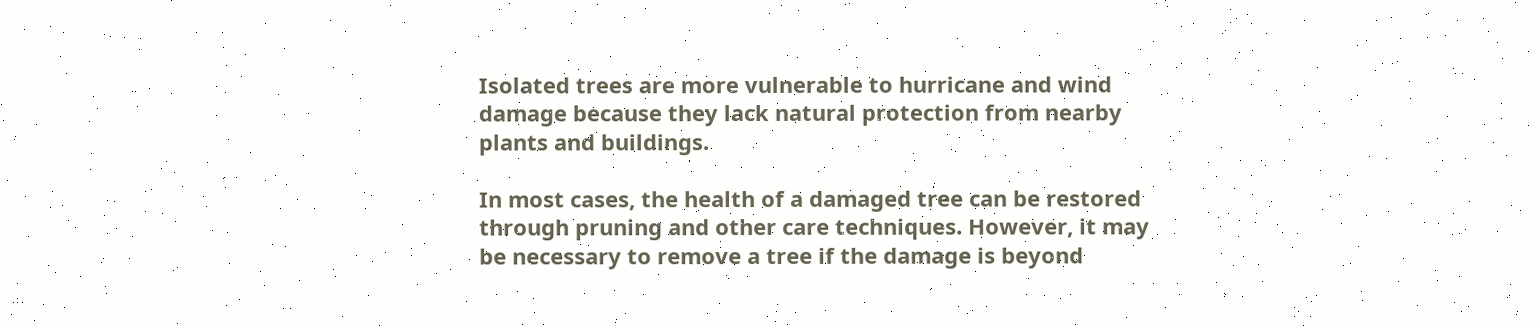Isolated trees are more vulnerable to hurricane and wind damage because they lack natural protection from nearby plants and buildings.

In most cases, the health of a damaged tree can be restored through pruning and other care techniques. However, it may be necessary to remove a tree if the damage is beyond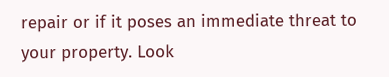repair or if it poses an immediate threat to your property. Look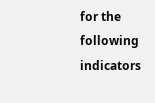for the following indicators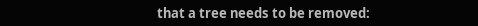that a tree needs to be removed: